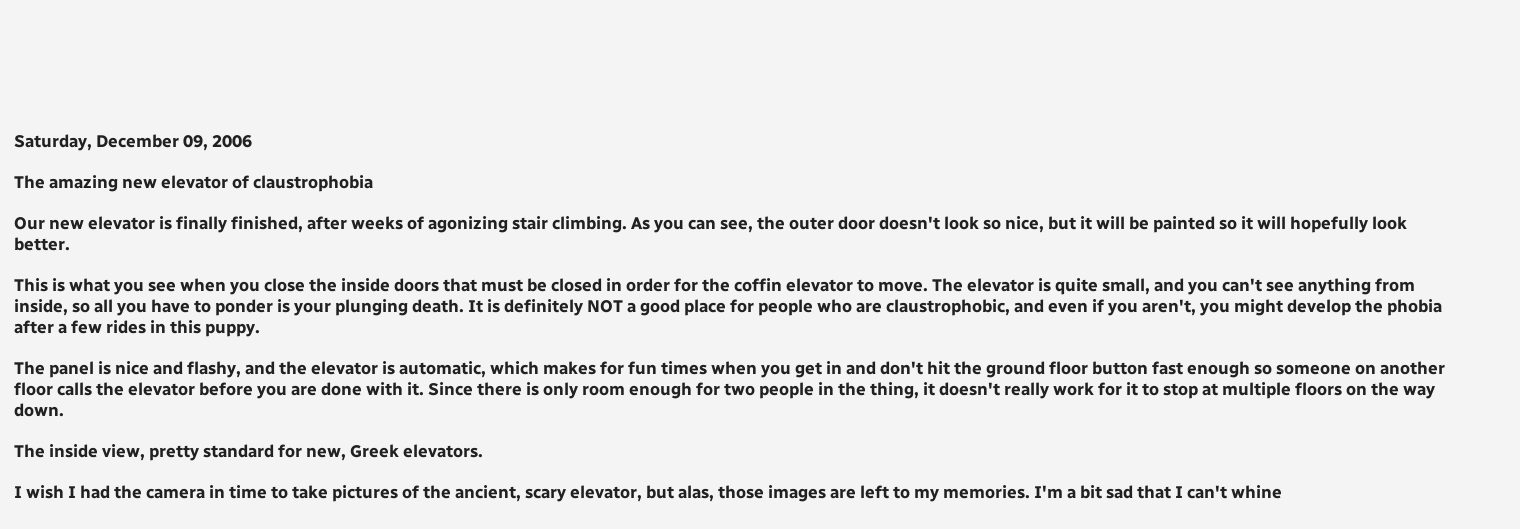Saturday, December 09, 2006

The amazing new elevator of claustrophobia

Our new elevator is finally finished, after weeks of agonizing stair climbing. As you can see, the outer door doesn't look so nice, but it will be painted so it will hopefully look better.

This is what you see when you close the inside doors that must be closed in order for the coffin elevator to move. The elevator is quite small, and you can't see anything from inside, so all you have to ponder is your plunging death. It is definitely NOT a good place for people who are claustrophobic, and even if you aren't, you might develop the phobia after a few rides in this puppy.

The panel is nice and flashy, and the elevator is automatic, which makes for fun times when you get in and don't hit the ground floor button fast enough so someone on another floor calls the elevator before you are done with it. Since there is only room enough for two people in the thing, it doesn't really work for it to stop at multiple floors on the way down.

The inside view, pretty standard for new, Greek elevators.

I wish I had the camera in time to take pictures of the ancient, scary elevator, but alas, those images are left to my memories. I'm a bit sad that I can't whine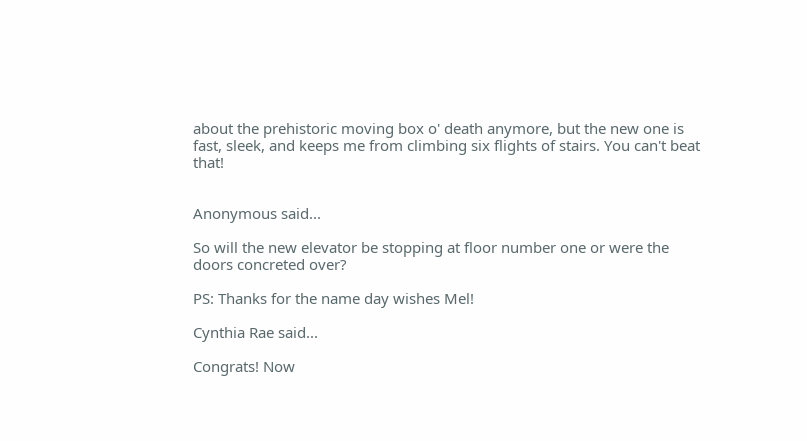about the prehistoric moving box o' death anymore, but the new one is fast, sleek, and keeps me from climbing six flights of stairs. You can't beat that!


Anonymous said...

So will the new elevator be stopping at floor number one or were the doors concreted over?

PS: Thanks for the name day wishes Mel!

Cynthia Rae said...

Congrats! Now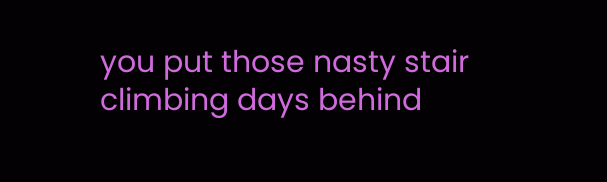you put those nasty stair climbing days behind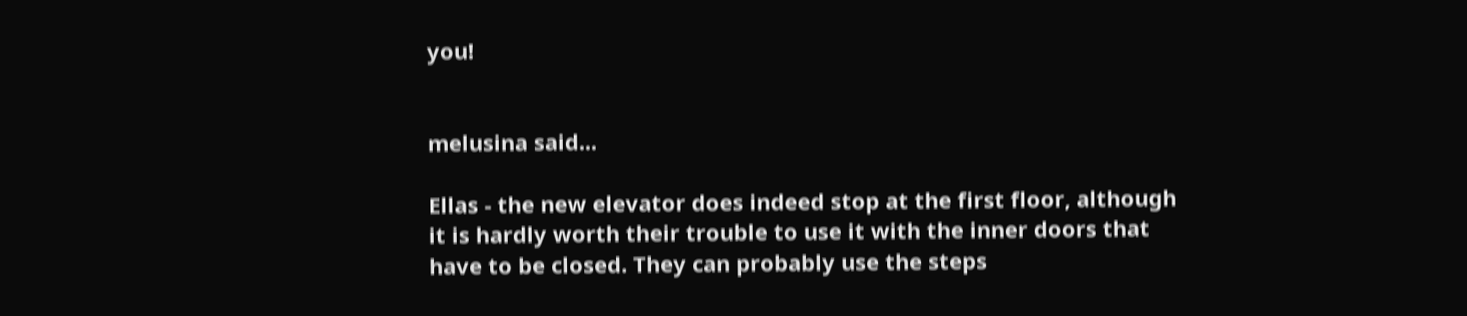you!


melusina said...

Ellas - the new elevator does indeed stop at the first floor, although it is hardly worth their trouble to use it with the inner doors that have to be closed. They can probably use the steps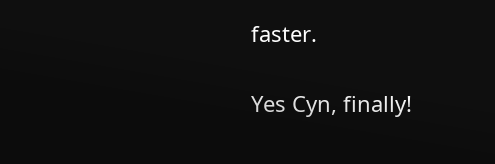faster.

Yes Cyn, finally!